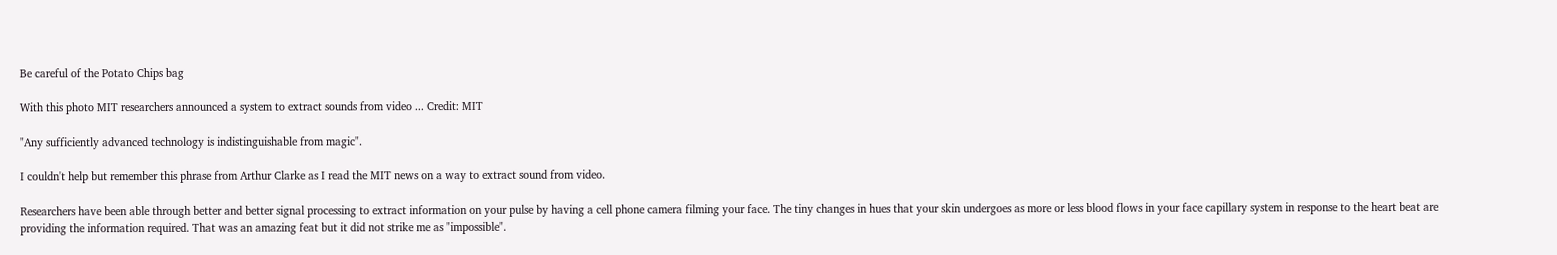Be careful of the Potato Chips bag

With this photo MIT researchers announced a system to extract sounds from video ... Credit: MIT

"Any sufficiently advanced technology is indistinguishable from magic".

I couldn't help but remember this phrase from Arthur Clarke as I read the MIT news on a way to extract sound from video.

Researchers have been able through better and better signal processing to extract information on your pulse by having a cell phone camera filming your face. The tiny changes in hues that your skin undergoes as more or less blood flows in your face capillary system in response to the heart beat are providing the information required. That was an amazing feat but it did not strike me as "impossible".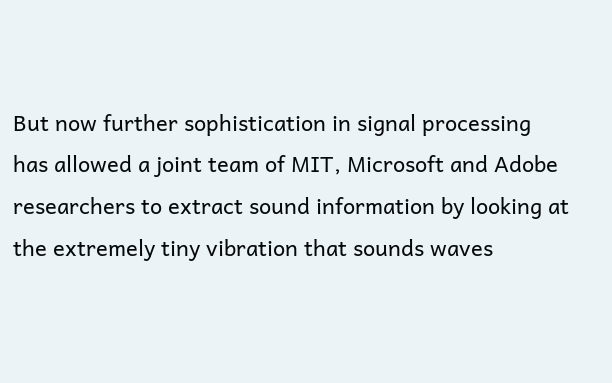But now further sophistication in signal processing has allowed a joint team of MIT, Microsoft and Adobe researchers to extract sound information by looking at the extremely tiny vibration that sounds waves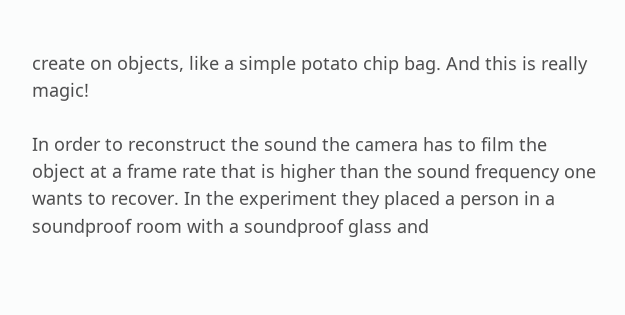create on objects, like a simple potato chip bag. And this is really magic!

In order to reconstruct the sound the camera has to film the object at a frame rate that is higher than the sound frequency one wants to recover. In the experiment they placed a person in a soundproof room with a soundproof glass and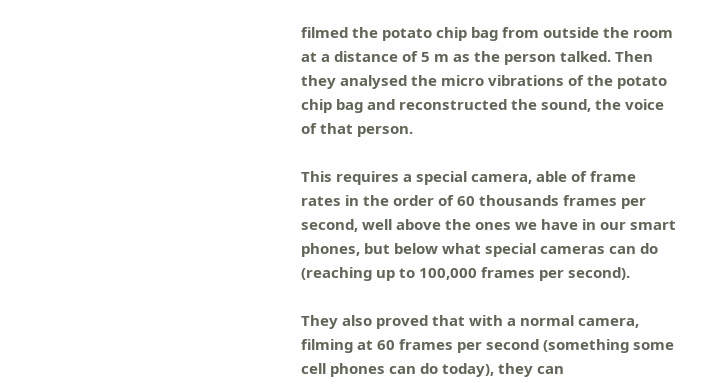filmed the potato chip bag from outside the room at a distance of 5 m as the person talked. Then they analysed the micro vibrations of the potato chip bag and reconstructed the sound, the voice of that person.

This requires a special camera, able of frame rates in the order of 60 thousands frames per second, well above the ones we have in our smart phones, but below what special cameras can do (reaching up to 100,000 frames per second).

They also proved that with a normal camera, filming at 60 frames per second (something some cell phones can do today), they can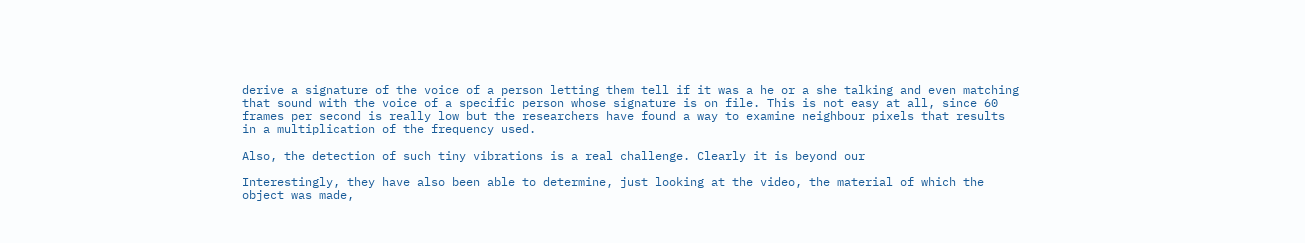derive a signature of the voice of a person letting them tell if it was a he or a she talking and even matching that sound with the voice of a specific person whose signature is on file. This is not easy at all, since 60 frames per second is really low but the researchers have found a way to examine neighbour pixels that results in a multiplication of the frequency used.

Also, the detection of such tiny vibrations is a real challenge. Clearly it is beyond our

Interestingly, they have also been able to determine, just looking at the video, the material of which the object was made,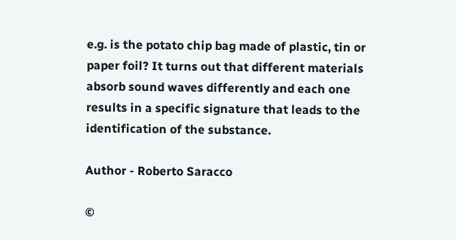e.g. is the potato chip bag made of plastic, tin or paper foil? It turns out that different materials absorb sound waves differently and each one results in a specific signature that leads to the identification of the substance.

Author - Roberto Saracco

©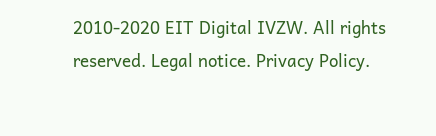2010-2020 EIT Digital IVZW. All rights reserved. Legal notice. Privacy Policy.